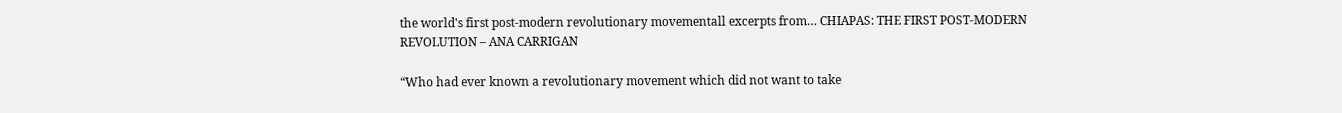the world's first post-modern revolutionary movementall excerpts from… CHIAPAS: THE FIRST POST-MODERN REVOLUTION – ANA CARRIGAN

“Who had ever known a revolutionary movement which did not want to take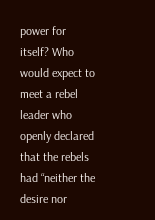power for itself? Who would expect to meet a rebel leader who openly declared that the rebels had “neither the desire nor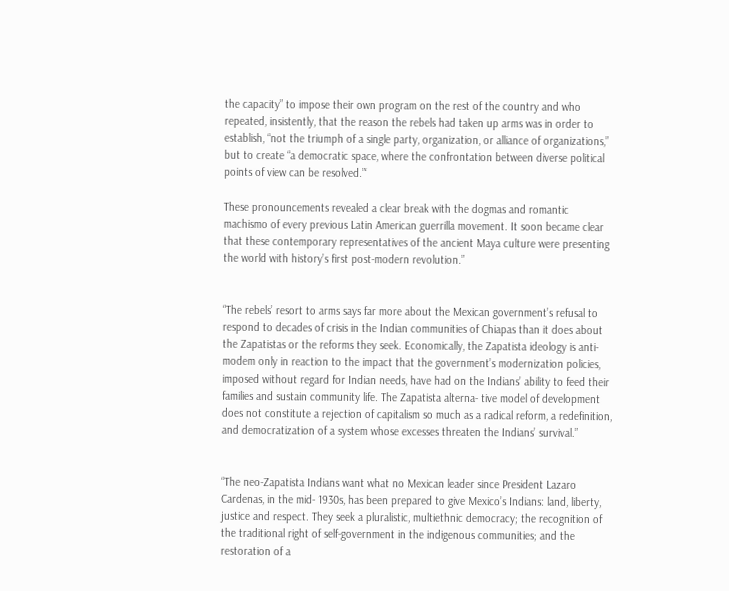the capacity” to impose their own program on the rest of the country and who repeated, insistently, that the reason the rebels had taken up arms was in order to establish, “not the triumph of a single party, organization, or alliance of organizations,” but to create “a democratic space, where the confrontation between diverse political points of view can be resolved.”‘

These pronouncements revealed a clear break with the dogmas and romantic machismo of every previous Latin American guerrilla movement. It soon became clear that these contemporary representatives of the ancient Maya culture were presenting the world with history’s first post-modern revolution.”


“The rebels’ resort to arms says far more about the Mexican government’s refusal to respond to decades of crisis in the Indian communities of Chiapas than it does about the Zapatistas or the reforms they seek. Economically, the Zapatista ideology is anti-modem only in reaction to the impact that the government’s modernization policies, imposed without regard for Indian needs, have had on the Indians’ ability to feed their families and sustain community life. The Zapatista alterna- tive model of development does not constitute a rejection of capitalism so much as a radical reform, a redefinition, and democratization of a system whose excesses threaten the Indians’ survival.”


“The neo-Zapatista Indians want what no Mexican leader since President Lazaro Cardenas, in the mid- 1930s, has been prepared to give Mexico’s Indians: land, liberty, justice and respect. They seek a pluralistic, multiethnic democracy; the recognition of the traditional right of self-government in the indigenous communities; and the restoration of a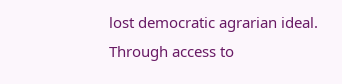lost democratic agrarian ideal. Through access to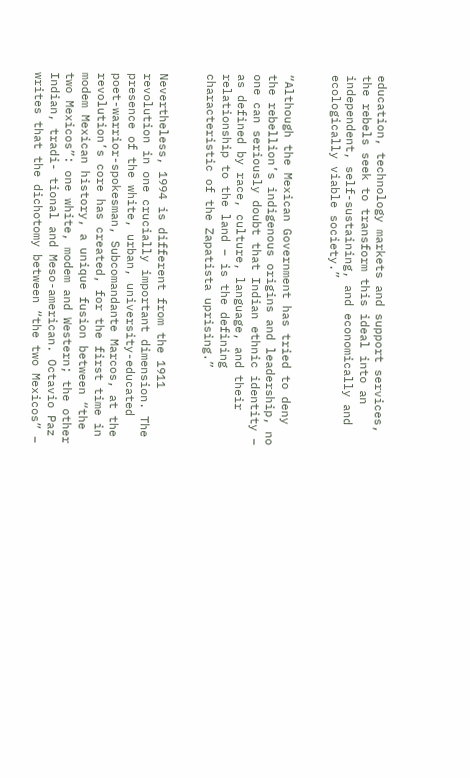education, technology markets and support services, the rebels seek to transform this ideal into an independent, self-sustaining, and economically and ecologically viable society.”


“Although the Mexican Government has tried to deny the rebellion’s indigenous origins and leadership, no one can seriously doubt that Indian ethnic identity – as defined by race, culture, language, and their relationship to the land – is the defining characteristic of the Zapatista uprising.”


Nevertheless, 1994 is different from the 1911 revolution in one crucially important dimension. The presence of the white, urban, university-educated poet-warrior-spokesman, Subcomandante Marcos, at the revolution’s core has created, for the first time in modem Mexican history, a unique fusion between “the two Mexicos”: one white, modem and Western; the other Indian, tradi- tional and Meso-american. Octavio Paz writes that the dichotomy between “the two Mexicos” –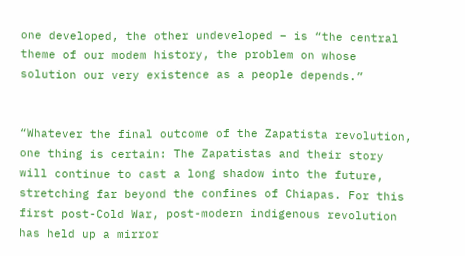one developed, the other undeveloped – is “the central theme of our modem history, the problem on whose solution our very existence as a people depends.”


“Whatever the final outcome of the Zapatista revolution, one thing is certain: The Zapatistas and their story will continue to cast a long shadow into the future, stretching far beyond the confines of Chiapas. For this first post-Cold War, post-modern indigenous revolution has held up a mirror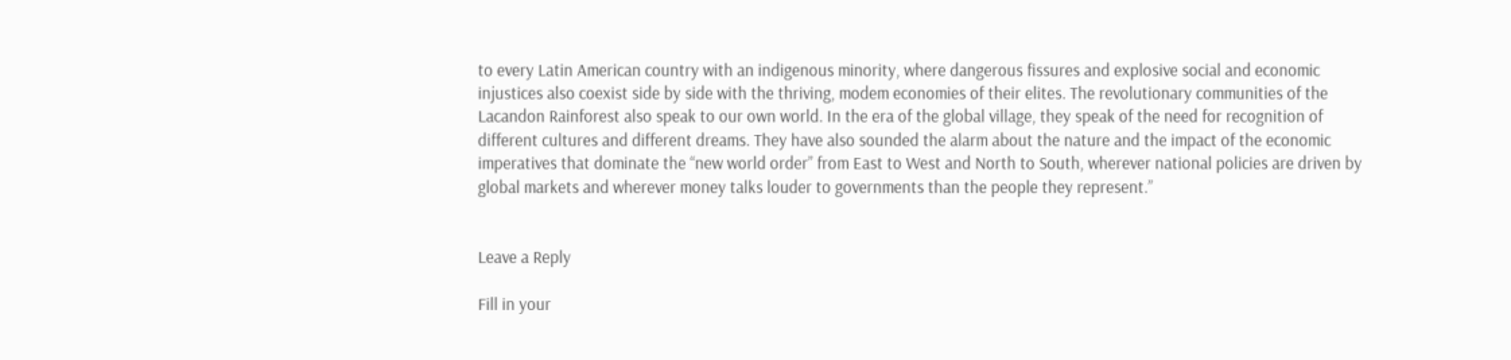to every Latin American country with an indigenous minority, where dangerous fissures and explosive social and economic injustices also coexist side by side with the thriving, modem economies of their elites. The revolutionary communities of the Lacandon Rainforest also speak to our own world. In the era of the global village, they speak of the need for recognition of different cultures and different dreams. They have also sounded the alarm about the nature and the impact of the economic imperatives that dominate the “new world order” from East to West and North to South, wherever national policies are driven by global markets and wherever money talks louder to governments than the people they represent.”


Leave a Reply

Fill in your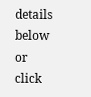details below or click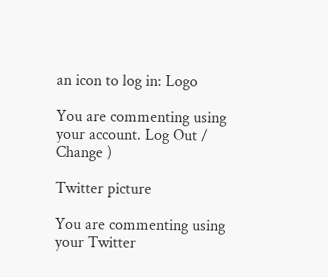an icon to log in: Logo

You are commenting using your account. Log Out / Change )

Twitter picture

You are commenting using your Twitter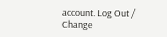account. Log Out / Change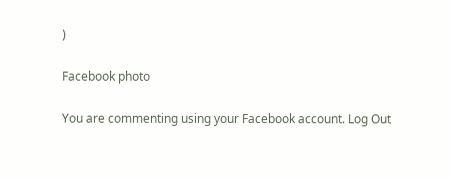)

Facebook photo

You are commenting using your Facebook account. Log Out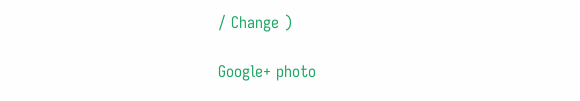/ Change )

Google+ photo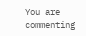You are commenting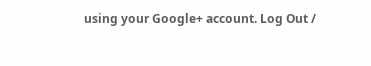using your Google+ account. Log Out /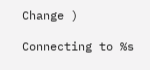Change )

Connecting to %s